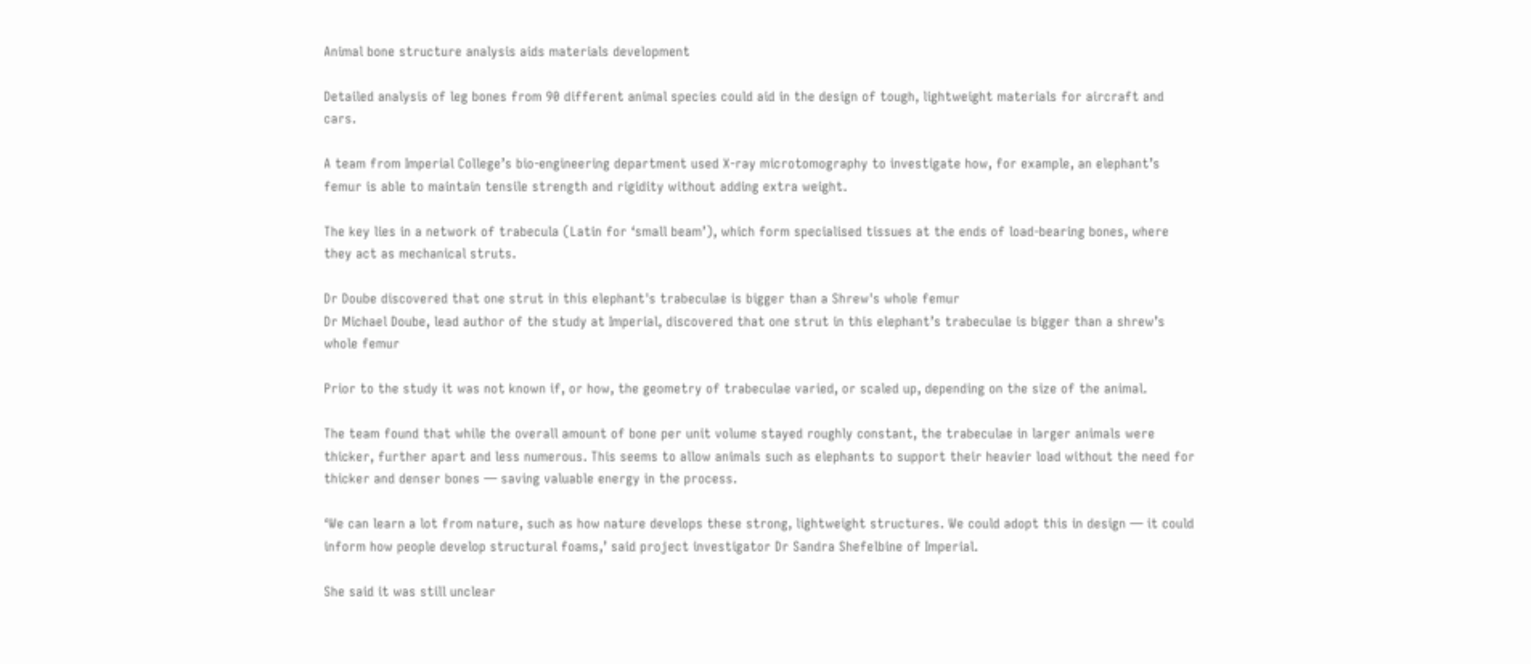Animal bone structure analysis aids materials development

Detailed analysis of leg bones from 90 different animal species could aid in the design of tough, lightweight materials for aircraft and cars.

A team from Imperial College’s bio-engineering department used X-ray microtomography to investigate how, for example, an elephant’s femur is able to maintain tensile strength and rigidity without adding extra weight.

The key lies in a network of trabecula (Latin for ‘small beam’), which form specialised tissues at the ends of load-bearing bones, where they act as mechanical struts.

Dr Doube discovered that one strut in this elephant's trabeculae is bigger than a Shrew's whole femur
Dr Michael Doube, lead author of the study at Imperial, discovered that one strut in this elephant’s trabeculae is bigger than a shrew’s whole femur

Prior to the study it was not known if, or how, the geometry of trabeculae varied, or scaled up, depending on the size of the animal.

The team found that while the overall amount of bone per unit volume stayed roughly constant, the trabeculae in larger animals were thicker, further apart and less numerous. This seems to allow animals such as elephants to support their heavier load without the need for thicker and denser bones — saving valuable energy in the process.

‘We can learn a lot from nature, such as how nature develops these strong, lightweight structures. We could adopt this in design — it could inform how people develop structural foams,’ said project investigator Dr Sandra Shefelbine of Imperial.

She said it was still unclear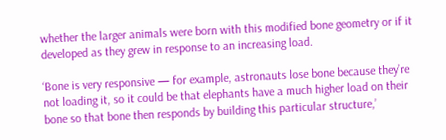whether the larger animals were born with this modified bone geometry or if it developed as they grew in response to an increasing load.

‘Bone is very responsive — for example, astronauts lose bone because they’re not loading it, so it could be that elephants have a much higher load on their bone so that bone then responds by building this particular structure,’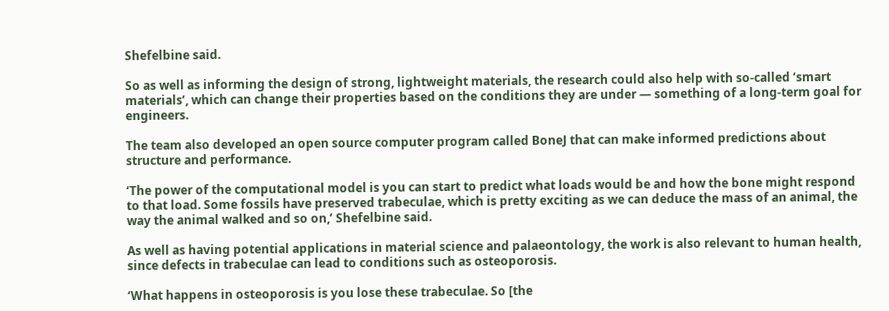Shefelbine said.

So as well as informing the design of strong, lightweight materials, the research could also help with so-called ‘smart materials’, which can change their properties based on the conditions they are under — something of a long-term goal for engineers.

The team also developed an open source computer program called BoneJ that can make informed predictions about structure and performance.

‘The power of the computational model is you can start to predict what loads would be and how the bone might respond to that load. Some fossils have preserved trabeculae, which is pretty exciting as we can deduce the mass of an animal, the way the animal walked and so on,’ Shefelbine said.

As well as having potential applications in material science and palaeontology, the work is also relevant to human health, since defects in trabeculae can lead to conditions such as osteoporosis.

‘What happens in osteoporosis is you lose these trabeculae. So [the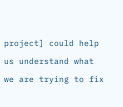project] could help us understand what we are trying to fix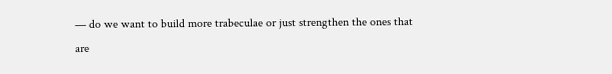— do we want to build more trabeculae or just strengthen the ones that are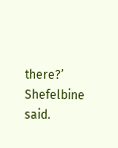there?’ Shefelbine said.